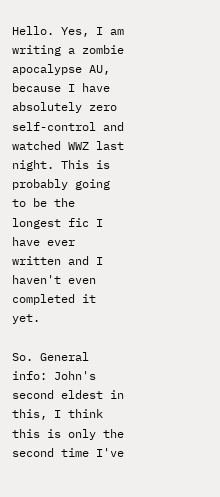Hello. Yes, I am writing a zombie apocalypse AU, because I have absolutely zero self-control and watched WWZ last night. This is probably going to be the longest fic I have ever written and I haven't even completed it yet.

So. General info: John's second eldest in this, I think this is only the second time I've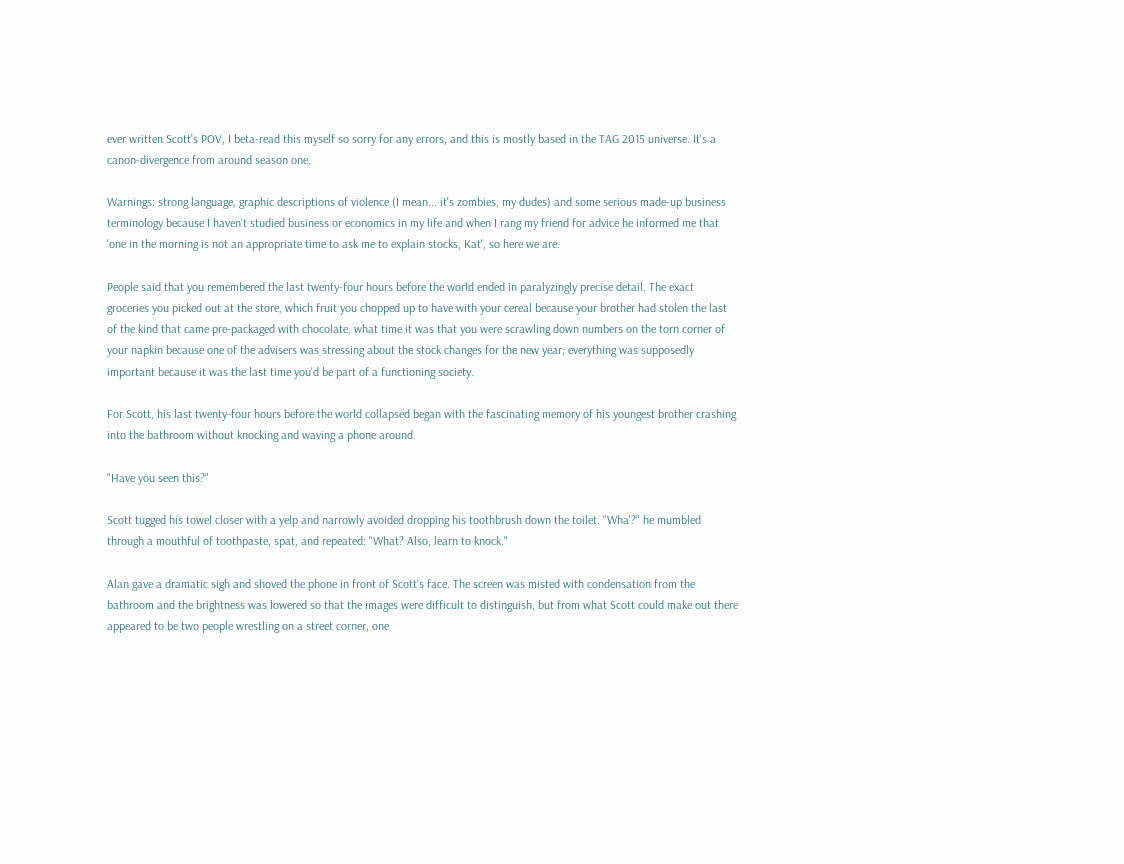ever written Scott's POV, I beta-read this myself so sorry for any errors, and this is mostly based in the TAG 2015 universe. It's a canon-divergence from around season one.

Warnings: strong language, graphic descriptions of violence (I mean... it's zombies, my dudes) and some serious made-up business terminology because I haven't studied business or economics in my life and when I rang my friend for advice he informed me that 'one in the morning is not an appropriate time to ask me to explain stocks, Kat', so here we are.

People said that you remembered the last twenty-four hours before the world ended in paralyzingly precise detail. The exact groceries you picked out at the store, which fruit you chopped up to have with your cereal because your brother had stolen the last of the kind that came pre-packaged with chocolate, what time it was that you were scrawling down numbers on the torn corner of your napkin because one of the advisers was stressing about the stock changes for the new year; everything was supposedly important because it was the last time you'd be part of a functioning society.

For Scott, his last twenty-four hours before the world collapsed began with the fascinating memory of his youngest brother crashing into the bathroom without knocking and waving a phone around.

"Have you seen this?"

Scott tugged his towel closer with a yelp and narrowly avoided dropping his toothbrush down the toilet. "Wha'?" he mumbled through a mouthful of toothpaste, spat, and repeated: "What? Also, learn to knock."

Alan gave a dramatic sigh and shoved the phone in front of Scott's face. The screen was misted with condensation from the bathroom and the brightness was lowered so that the images were difficult to distinguish, but from what Scott could make out there appeared to be two people wrestling on a street corner, one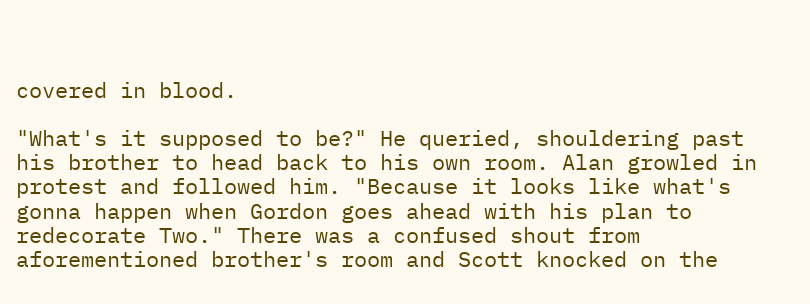covered in blood.

"What's it supposed to be?" He queried, shouldering past his brother to head back to his own room. Alan growled in protest and followed him. "Because it looks like what's gonna happen when Gordon goes ahead with his plan to redecorate Two." There was a confused shout from aforementioned brother's room and Scott knocked on the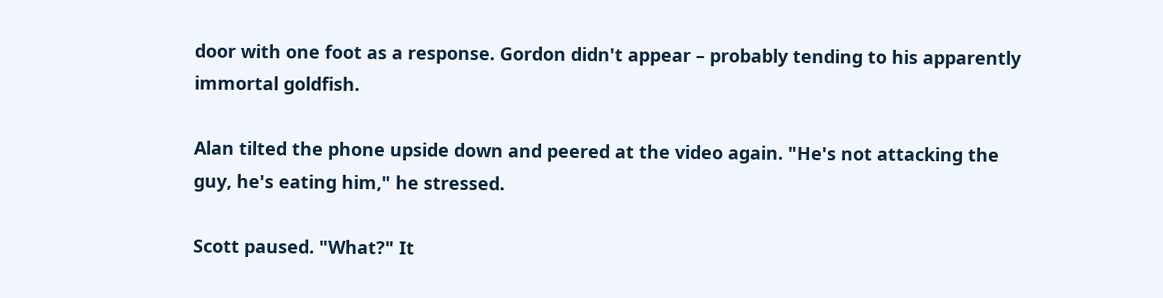door with one foot as a response. Gordon didn't appear – probably tending to his apparently immortal goldfish.

Alan tilted the phone upside down and peered at the video again. "He's not attacking the guy, he's eating him," he stressed.

Scott paused. "What?" It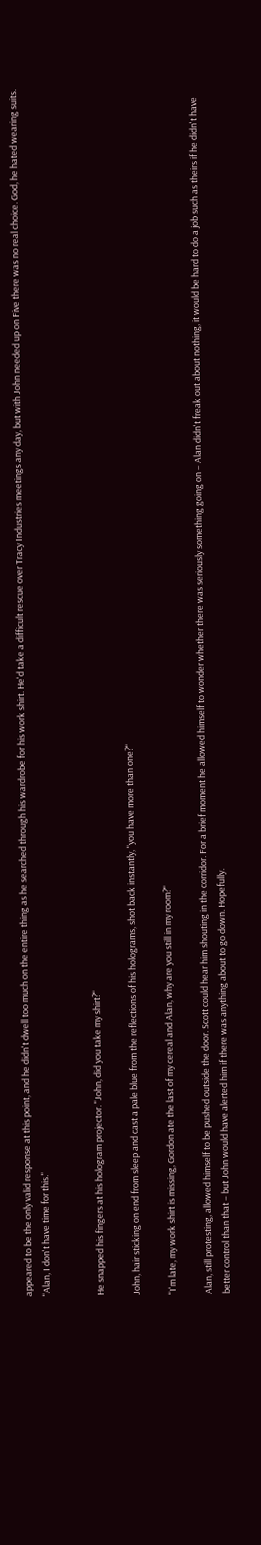appeared to be the only valid response at this point, and he didn't dwell too much on the entire thing as he searched through his wardrobe for his work shirt. He'd take a difficult rescue over Tracy Industries meetings any day, but with John needed up on Five there was no real choice. God, he hated wearing suits. "Alan, I don't have time for this."


He snapped his fingers at his hologram projector. "John, did you take my shirt?"

John, hair sticking on end from sleep and cast a pale blue from the reflections of his holograms, shot back instantly, "you have more than one?"

"I'm late, my work shirt is missing, Gordon ate the last of my cereal and Alan, why are you still in my room?"

Alan, still protesting, allowed himself to be pushed outside the door. Scott could hear him shouting in the corridor. For a brief moment he allowed himself to wonder whether there was seriously something going on – Alan didn't freak out about nothing, it would be hard to do a job such as theirs if he didn't have better control than that – but John would have alerted him if there was anything about to go down. Hopefully.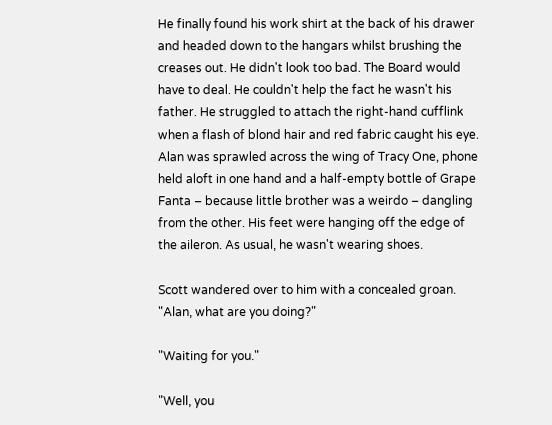He finally found his work shirt at the back of his drawer and headed down to the hangars whilst brushing the creases out. He didn't look too bad. The Board would have to deal. He couldn't help the fact he wasn't his father. He struggled to attach the right-hand cufflink when a flash of blond hair and red fabric caught his eye. Alan was sprawled across the wing of Tracy One, phone held aloft in one hand and a half-empty bottle of Grape Fanta – because little brother was a weirdo – dangling from the other. His feet were hanging off the edge of the aileron. As usual, he wasn't wearing shoes.

Scott wandered over to him with a concealed groan. "Alan, what are you doing?"

"Waiting for you."

"Well, you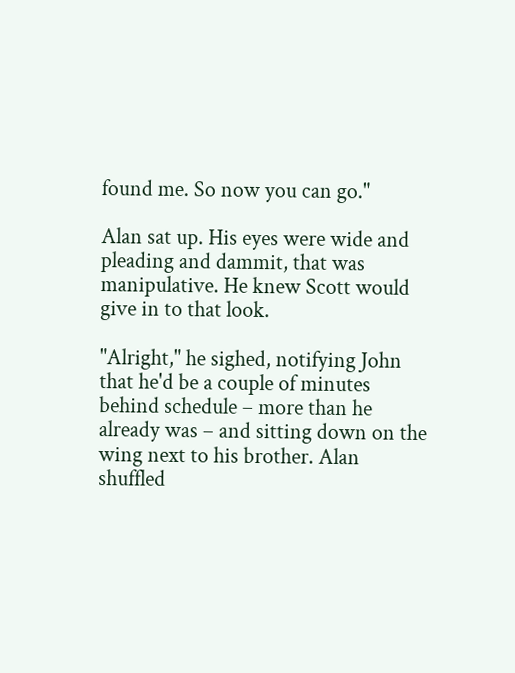found me. So now you can go."

Alan sat up. His eyes were wide and pleading and dammit, that was manipulative. He knew Scott would give in to that look.

"Alright," he sighed, notifying John that he'd be a couple of minutes behind schedule – more than he already was – and sitting down on the wing next to his brother. Alan shuffled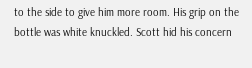to the side to give him more room. His grip on the bottle was white knuckled. Scott hid his concern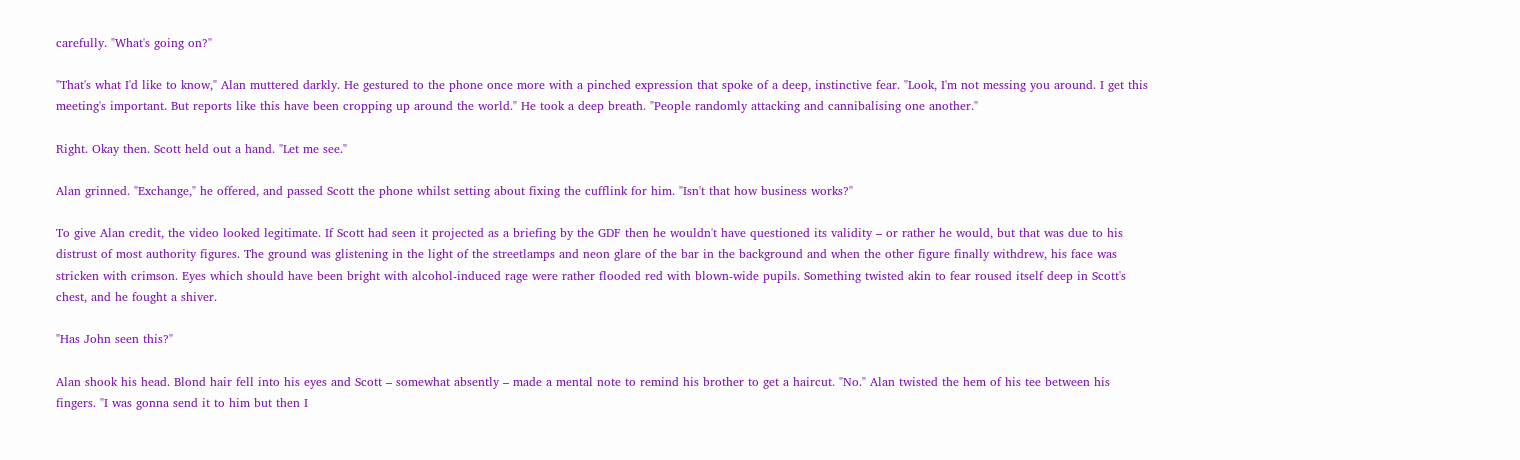carefully. "What's going on?"

"That's what I'd like to know," Alan muttered darkly. He gestured to the phone once more with a pinched expression that spoke of a deep, instinctive fear. "Look, I'm not messing you around. I get this meeting's important. But reports like this have been cropping up around the world." He took a deep breath. "People randomly attacking and cannibalising one another."

Right. Okay then. Scott held out a hand. "Let me see."

Alan grinned. "Exchange," he offered, and passed Scott the phone whilst setting about fixing the cufflink for him. "Isn't that how business works?"

To give Alan credit, the video looked legitimate. If Scott had seen it projected as a briefing by the GDF then he wouldn't have questioned its validity – or rather he would, but that was due to his distrust of most authority figures. The ground was glistening in the light of the streetlamps and neon glare of the bar in the background and when the other figure finally withdrew, his face was stricken with crimson. Eyes which should have been bright with alcohol-induced rage were rather flooded red with blown-wide pupils. Something twisted akin to fear roused itself deep in Scott's chest, and he fought a shiver.

"Has John seen this?"

Alan shook his head. Blond hair fell into his eyes and Scott – somewhat absently – made a mental note to remind his brother to get a haircut. "No." Alan twisted the hem of his tee between his fingers. "I was gonna send it to him but then I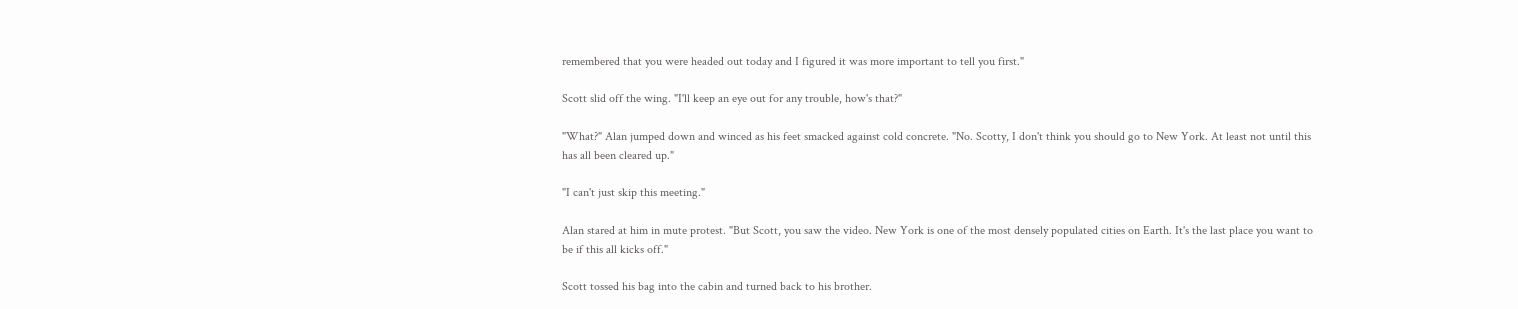remembered that you were headed out today and I figured it was more important to tell you first."

Scott slid off the wing. "I'll keep an eye out for any trouble, how's that?"

"What?" Alan jumped down and winced as his feet smacked against cold concrete. "No. Scotty, I don't think you should go to New York. At least not until this has all been cleared up."

"I can't just skip this meeting."

Alan stared at him in mute protest. "But Scott, you saw the video. New York is one of the most densely populated cities on Earth. It's the last place you want to be if this all kicks off."

Scott tossed his bag into the cabin and turned back to his brother.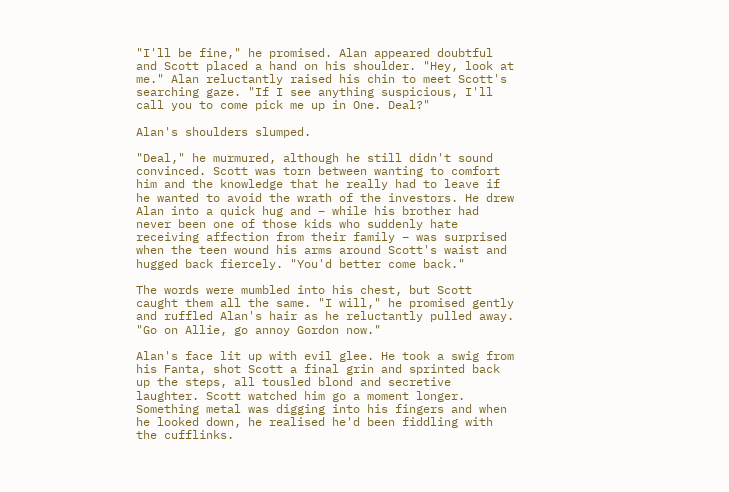"I'll be fine," he promised. Alan appeared doubtful and Scott placed a hand on his shoulder. "Hey, look at me." Alan reluctantly raised his chin to meet Scott's searching gaze. "If I see anything suspicious, I'll call you to come pick me up in One. Deal?"

Alan's shoulders slumped.

"Deal," he murmured, although he still didn't sound convinced. Scott was torn between wanting to comfort him and the knowledge that he really had to leave if he wanted to avoid the wrath of the investors. He drew Alan into a quick hug and – while his brother had never been one of those kids who suddenly hate receiving affection from their family – was surprised when the teen wound his arms around Scott's waist and hugged back fiercely. "You'd better come back."

The words were mumbled into his chest, but Scott caught them all the same. "I will," he promised gently and ruffled Alan's hair as he reluctantly pulled away. "Go on Allie, go annoy Gordon now."

Alan's face lit up with evil glee. He took a swig from his Fanta, shot Scott a final grin and sprinted back up the steps, all tousled blond and secretive laughter. Scott watched him go a moment longer. Something metal was digging into his fingers and when he looked down, he realised he'd been fiddling with the cufflinks.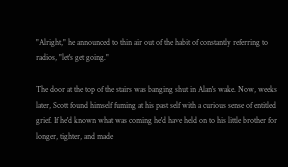"Alright," he announced to thin air out of the habit of constantly referring to radios, "let's get going."

The door at the top of the stairs was banging shut in Alan's wake. Now, weeks later, Scott found himself fuming at his past self with a curious sense of entitled grief. If he'd known what was coming he'd have held on to his little brother for longer, tighter, and made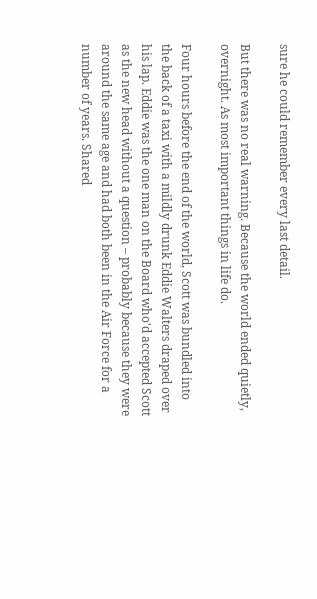sure he could remember every last detail.

But there was no real warning. Because the world ended quietly, overnight. As most important things in life do.

Four hours before the end of the world, Scott was bundled into the back of a taxi with a mildly drunk Eddie Walters draped over his lap. Eddie was the one man on the Board who'd accepted Scott as the new head without a question – probably because they were around the same age and had both been in the Air Force for a number of years. Shared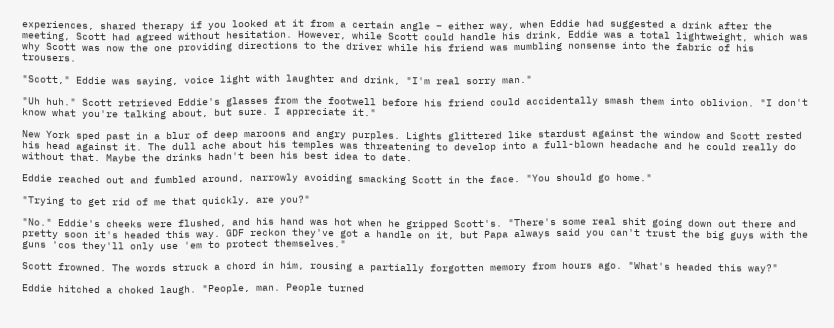experiences, shared therapy if you looked at it from a certain angle – either way, when Eddie had suggested a drink after the meeting, Scott had agreed without hesitation. However, while Scott could handle his drink, Eddie was a total lightweight, which was why Scott was now the one providing directions to the driver while his friend was mumbling nonsense into the fabric of his trousers.

"Scott," Eddie was saying, voice light with laughter and drink, "I'm real sorry man."

"Uh huh." Scott retrieved Eddie's glasses from the footwell before his friend could accidentally smash them into oblivion. "I don't know what you're talking about, but sure. I appreciate it."

New York sped past in a blur of deep maroons and angry purples. Lights glittered like stardust against the window and Scott rested his head against it. The dull ache about his temples was threatening to develop into a full-blown headache and he could really do without that. Maybe the drinks hadn't been his best idea to date.

Eddie reached out and fumbled around, narrowly avoiding smacking Scott in the face. "You should go home."

"Trying to get rid of me that quickly, are you?"

"No." Eddie's cheeks were flushed, and his hand was hot when he gripped Scott's. "There's some real shit going down out there and pretty soon it's headed this way. GDF reckon they've got a handle on it, but Papa always said you can't trust the big guys with the guns 'cos they'll only use 'em to protect themselves."

Scott frowned. The words struck a chord in him, rousing a partially forgotten memory from hours ago. "What's headed this way?"

Eddie hitched a choked laugh. "People, man. People turned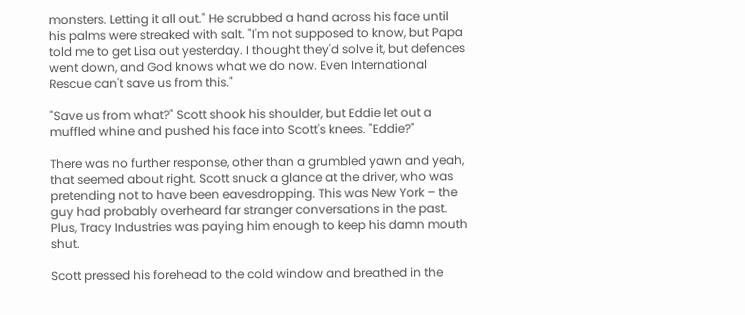monsters. Letting it all out." He scrubbed a hand across his face until his palms were streaked with salt. "I'm not supposed to know, but Papa told me to get Lisa out yesterday. I thought they'd solve it, but defences went down, and God knows what we do now. Even International Rescue can't save us from this."

"Save us from what?" Scott shook his shoulder, but Eddie let out a muffled whine and pushed his face into Scott's knees. "Eddie?"

There was no further response, other than a grumbled yawn and yeah, that seemed about right. Scott snuck a glance at the driver, who was pretending not to have been eavesdropping. This was New York – the guy had probably overheard far stranger conversations in the past. Plus, Tracy Industries was paying him enough to keep his damn mouth shut.

Scott pressed his forehead to the cold window and breathed in the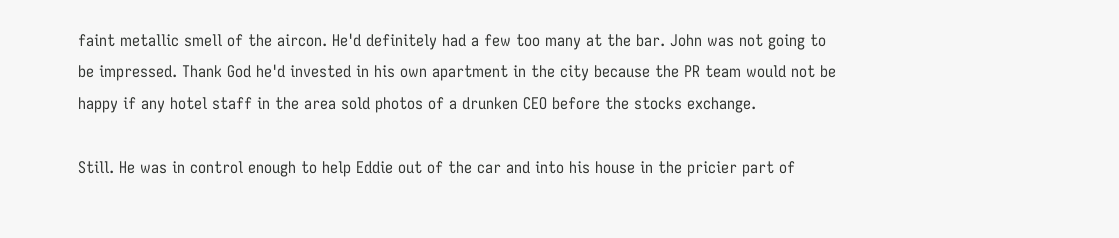faint metallic smell of the aircon. He'd definitely had a few too many at the bar. John was not going to be impressed. Thank God he'd invested in his own apartment in the city because the PR team would not be happy if any hotel staff in the area sold photos of a drunken CEO before the stocks exchange.

Still. He was in control enough to help Eddie out of the car and into his house in the pricier part of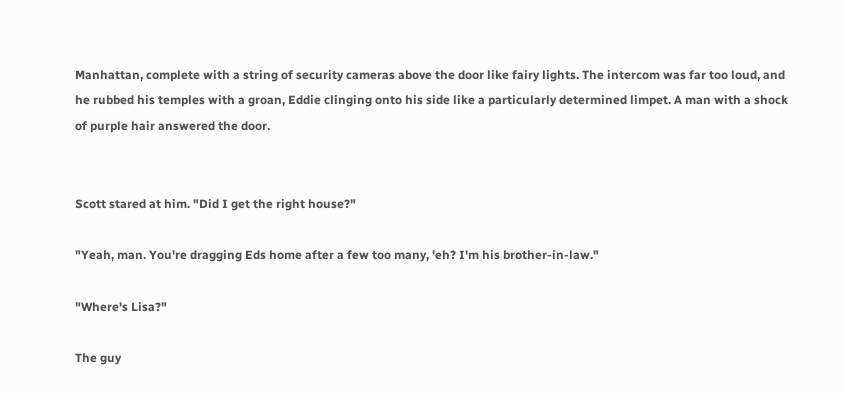Manhattan, complete with a string of security cameras above the door like fairy lights. The intercom was far too loud, and he rubbed his temples with a groan, Eddie clinging onto his side like a particularly determined limpet. A man with a shock of purple hair answered the door.


Scott stared at him. "Did I get the right house?"

"Yeah, man. You're dragging Eds home after a few too many, 'eh? I'm his brother-in-law."

"Where's Lisa?"

The guy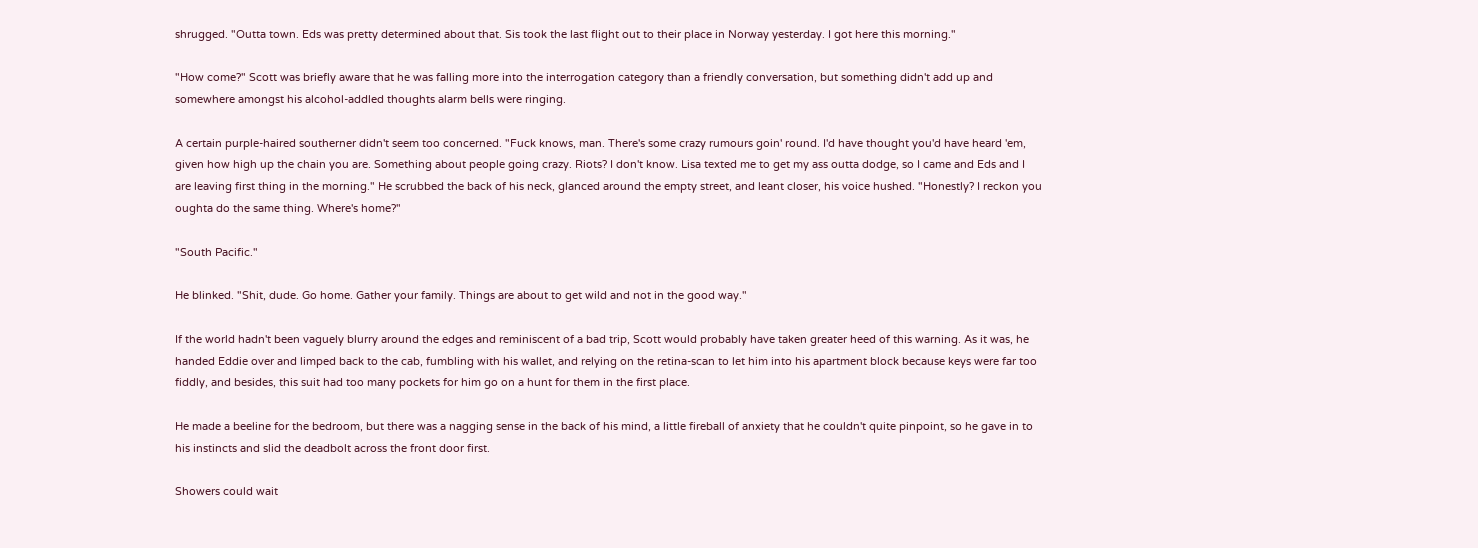shrugged. "Outta town. Eds was pretty determined about that. Sis took the last flight out to their place in Norway yesterday. I got here this morning."

"How come?" Scott was briefly aware that he was falling more into the interrogation category than a friendly conversation, but something didn't add up and somewhere amongst his alcohol-addled thoughts alarm bells were ringing.

A certain purple-haired southerner didn't seem too concerned. "Fuck knows, man. There's some crazy rumours goin' round. I'd have thought you'd have heard 'em, given how high up the chain you are. Something about people going crazy. Riots? I don't know. Lisa texted me to get my ass outta dodge, so I came and Eds and I are leaving first thing in the morning." He scrubbed the back of his neck, glanced around the empty street, and leant closer, his voice hushed. "Honestly? I reckon you oughta do the same thing. Where's home?"

"South Pacific."

He blinked. "Shit, dude. Go home. Gather your family. Things are about to get wild and not in the good way."

If the world hadn't been vaguely blurry around the edges and reminiscent of a bad trip, Scott would probably have taken greater heed of this warning. As it was, he handed Eddie over and limped back to the cab, fumbling with his wallet, and relying on the retina-scan to let him into his apartment block because keys were far too fiddly, and besides, this suit had too many pockets for him go on a hunt for them in the first place.

He made a beeline for the bedroom, but there was a nagging sense in the back of his mind, a little fireball of anxiety that he couldn't quite pinpoint, so he gave in to his instincts and slid the deadbolt across the front door first.

Showers could wait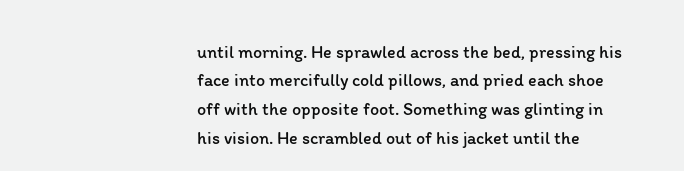until morning. He sprawled across the bed, pressing his face into mercifully cold pillows, and pried each shoe off with the opposite foot. Something was glinting in his vision. He scrambled out of his jacket until the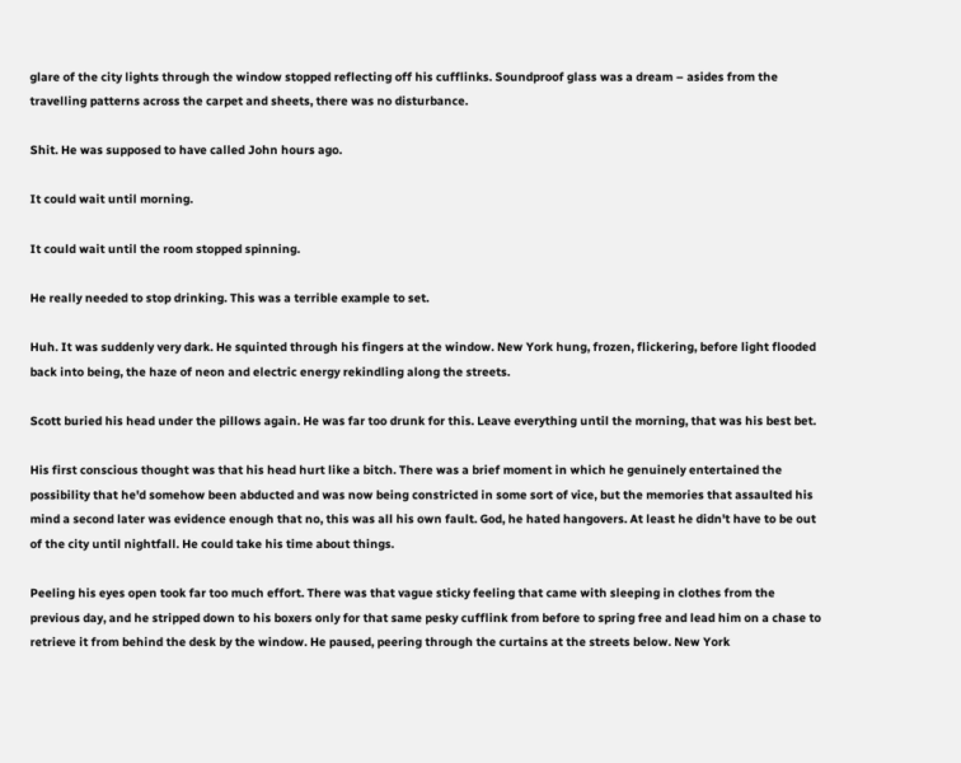glare of the city lights through the window stopped reflecting off his cufflinks. Soundproof glass was a dream – asides from the travelling patterns across the carpet and sheets, there was no disturbance.

Shit. He was supposed to have called John hours ago.

It could wait until morning.

It could wait until the room stopped spinning.

He really needed to stop drinking. This was a terrible example to set.

Huh. It was suddenly very dark. He squinted through his fingers at the window. New York hung, frozen, flickering, before light flooded back into being, the haze of neon and electric energy rekindling along the streets.

Scott buried his head under the pillows again. He was far too drunk for this. Leave everything until the morning, that was his best bet.

His first conscious thought was that his head hurt like a bitch. There was a brief moment in which he genuinely entertained the possibility that he'd somehow been abducted and was now being constricted in some sort of vice, but the memories that assaulted his mind a second later was evidence enough that no, this was all his own fault. God, he hated hangovers. At least he didn't have to be out of the city until nightfall. He could take his time about things.

Peeling his eyes open took far too much effort. There was that vague sticky feeling that came with sleeping in clothes from the previous day, and he stripped down to his boxers only for that same pesky cufflink from before to spring free and lead him on a chase to retrieve it from behind the desk by the window. He paused, peering through the curtains at the streets below. New York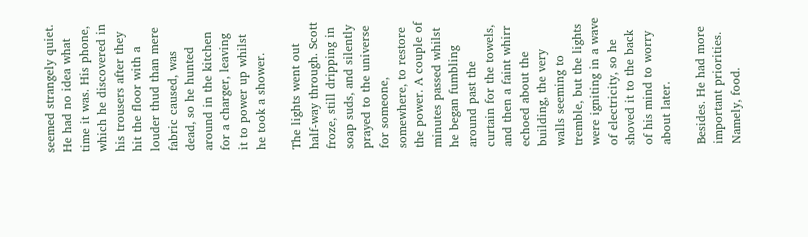seemed strangely quiet. He had no idea what time it was. His phone, which he discovered in his trousers after they hit the floor with a louder thud than mere fabric caused, was dead, so he hunted around in the kitchen for a charger, leaving it to power up whilst he took a shower.

The lights went out half-way through. Scott froze, still dripping in soap suds, and silently prayed to the universe for someone, somewhere, to restore the power. A couple of minutes passed whilst he began fumbling around past the curtain for the towels, and then a faint whirr echoed about the building, the very walls seeming to tremble, but the lights were igniting in a wave of electricity, so he shoved it to the back of his mind to worry about later.

Besides. He had more important priorities. Namely, food.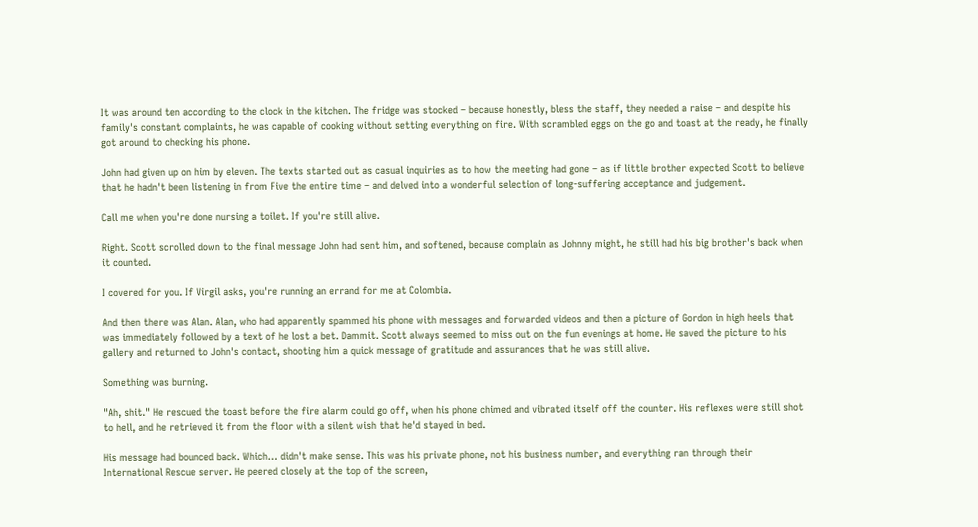It was around ten according to the clock in the kitchen. The fridge was stocked – because honestly, bless the staff, they needed a raise – and despite his family's constant complaints, he was capable of cooking without setting everything on fire. With scrambled eggs on the go and toast at the ready, he finally got around to checking his phone.

John had given up on him by eleven. The texts started out as casual inquiries as to how the meeting had gone – as if little brother expected Scott to believe that he hadn't been listening in from Five the entire time – and delved into a wonderful selection of long-suffering acceptance and judgement.

Call me when you're done nursing a toilet. If you're still alive.

Right. Scott scrolled down to the final message John had sent him, and softened, because complain as Johnny might, he still had his big brother's back when it counted.

I covered for you. If Virgil asks, you're running an errand for me at Colombia.

And then there was Alan. Alan, who had apparently spammed his phone with messages and forwarded videos and then a picture of Gordon in high heels that was immediately followed by a text of he lost a bet. Dammit. Scott always seemed to miss out on the fun evenings at home. He saved the picture to his gallery and returned to John's contact, shooting him a quick message of gratitude and assurances that he was still alive.

Something was burning.

"Ah, shit." He rescued the toast before the fire alarm could go off, when his phone chimed and vibrated itself off the counter. His reflexes were still shot to hell, and he retrieved it from the floor with a silent wish that he'd stayed in bed.

His message had bounced back. Which… didn't make sense. This was his private phone, not his business number, and everything ran through their International Rescue server. He peered closely at the top of the screen,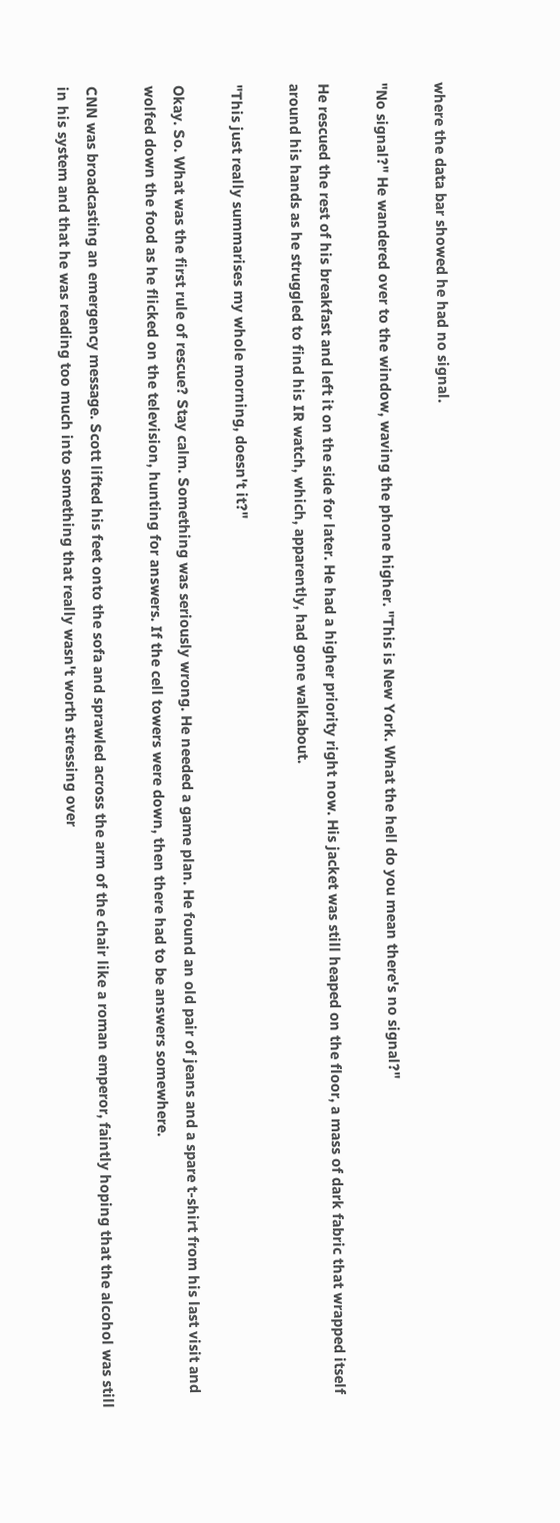where the data bar showed he had no signal.

"No signal?" He wandered over to the window, waving the phone higher. "This is New York. What the hell do you mean there's no signal?"

He rescued the rest of his breakfast and left it on the side for later. He had a higher priority right now. His jacket was still heaped on the floor, a mass of dark fabric that wrapped itself around his hands as he struggled to find his IR watch, which, apparently, had gone walkabout.

"This just really summarises my whole morning, doesn't it?"

Okay. So. What was the first rule of rescue? Stay calm. Something was seriously wrong. He needed a game plan. He found an old pair of jeans and a spare t-shirt from his last visit and wolfed down the food as he flicked on the television, hunting for answers. If the cell towers were down, then there had to be answers somewhere.

CNN was broadcasting an emergency message. Scott lifted his feet onto the sofa and sprawled across the arm of the chair like a roman emperor, faintly hoping that the alcohol was still in his system and that he was reading too much into something that really wasn't worth stressing over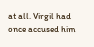at all. Virgil had once accused him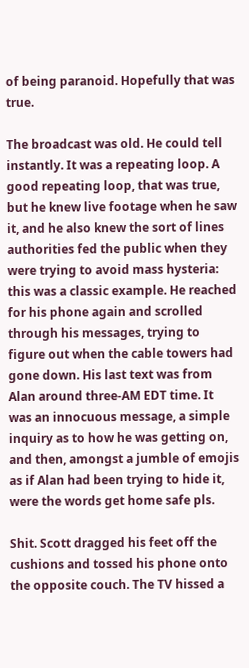of being paranoid. Hopefully that was true.

The broadcast was old. He could tell instantly. It was a repeating loop. A good repeating loop, that was true, but he knew live footage when he saw it, and he also knew the sort of lines authorities fed the public when they were trying to avoid mass hysteria: this was a classic example. He reached for his phone again and scrolled through his messages, trying to figure out when the cable towers had gone down. His last text was from Alan around three-AM EDT time. It was an innocuous message, a simple inquiry as to how he was getting on, and then, amongst a jumble of emojis as if Alan had been trying to hide it, were the words get home safe pls.

Shit. Scott dragged his feet off the cushions and tossed his phone onto the opposite couch. The TV hissed a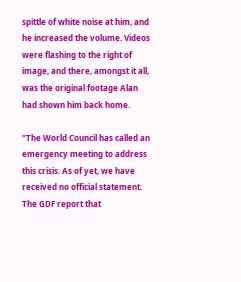spittle of white noise at him, and he increased the volume. Videos were flashing to the right of image, and there, amongst it all, was the original footage Alan had shown him back home.

"The World Council has called an emergency meeting to address this crisis. As of yet, we have received no official statement. The GDF report that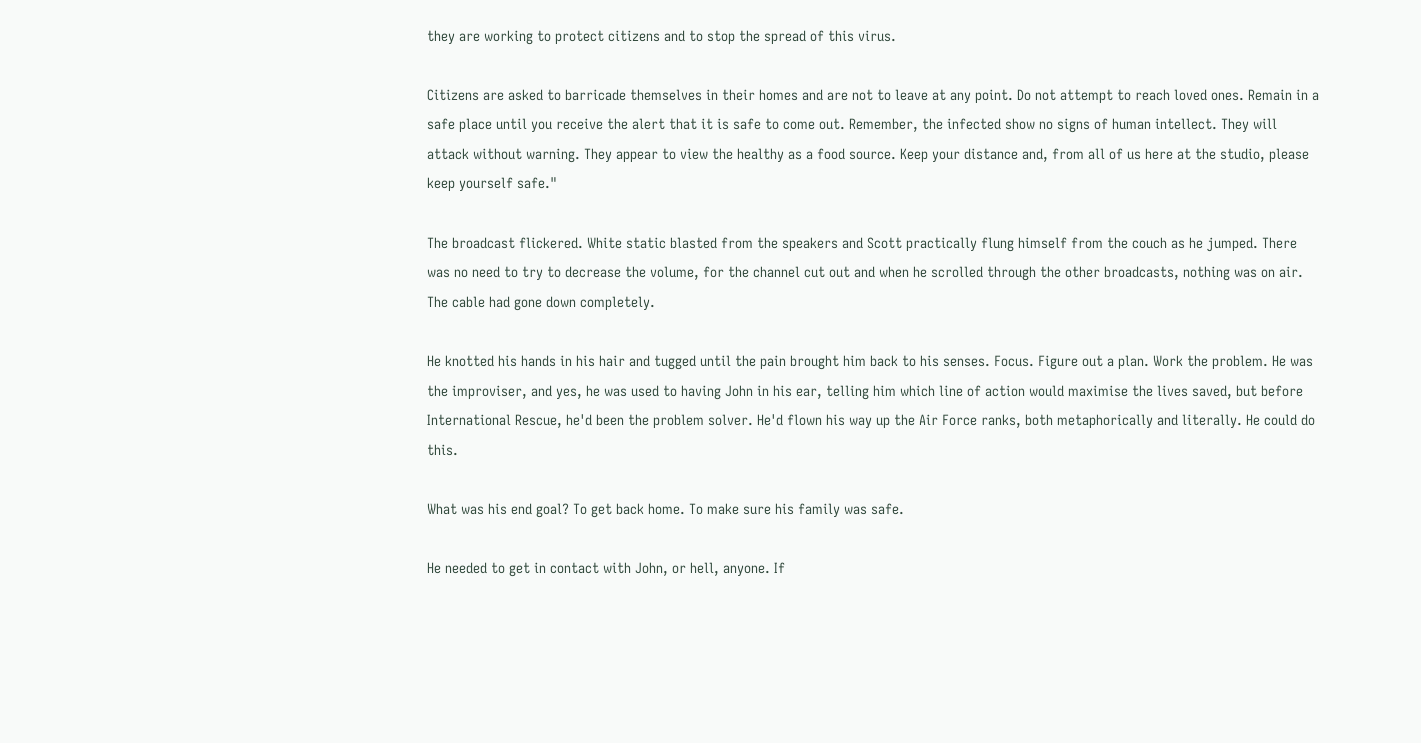they are working to protect citizens and to stop the spread of this virus.

Citizens are asked to barricade themselves in their homes and are not to leave at any point. Do not attempt to reach loved ones. Remain in a safe place until you receive the alert that it is safe to come out. Remember, the infected show no signs of human intellect. They will attack without warning. They appear to view the healthy as a food source. Keep your distance and, from all of us here at the studio, please keep yourself safe."

The broadcast flickered. White static blasted from the speakers and Scott practically flung himself from the couch as he jumped. There was no need to try to decrease the volume, for the channel cut out and when he scrolled through the other broadcasts, nothing was on air. The cable had gone down completely.

He knotted his hands in his hair and tugged until the pain brought him back to his senses. Focus. Figure out a plan. Work the problem. He was the improviser, and yes, he was used to having John in his ear, telling him which line of action would maximise the lives saved, but before International Rescue, he'd been the problem solver. He'd flown his way up the Air Force ranks, both metaphorically and literally. He could do this.

What was his end goal? To get back home. To make sure his family was safe.

He needed to get in contact with John, or hell, anyone. If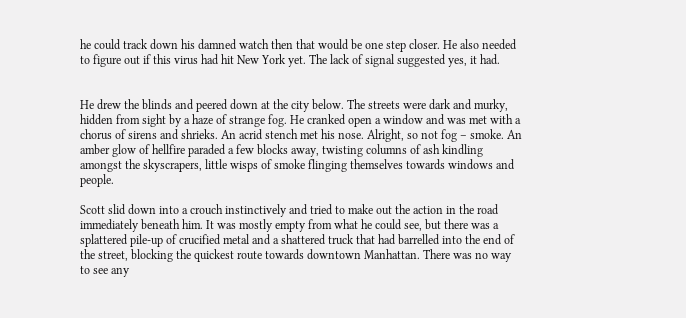he could track down his damned watch then that would be one step closer. He also needed to figure out if this virus had hit New York yet. The lack of signal suggested yes, it had.


He drew the blinds and peered down at the city below. The streets were dark and murky, hidden from sight by a haze of strange fog. He cranked open a window and was met with a chorus of sirens and shrieks. An acrid stench met his nose. Alright, so not fog – smoke. An amber glow of hellfire paraded a few blocks away, twisting columns of ash kindling amongst the skyscrapers, little wisps of smoke flinging themselves towards windows and people.

Scott slid down into a crouch instinctively and tried to make out the action in the road immediately beneath him. It was mostly empty from what he could see, but there was a splattered pile-up of crucified metal and a shattered truck that had barrelled into the end of the street, blocking the quickest route towards downtown Manhattan. There was no way to see any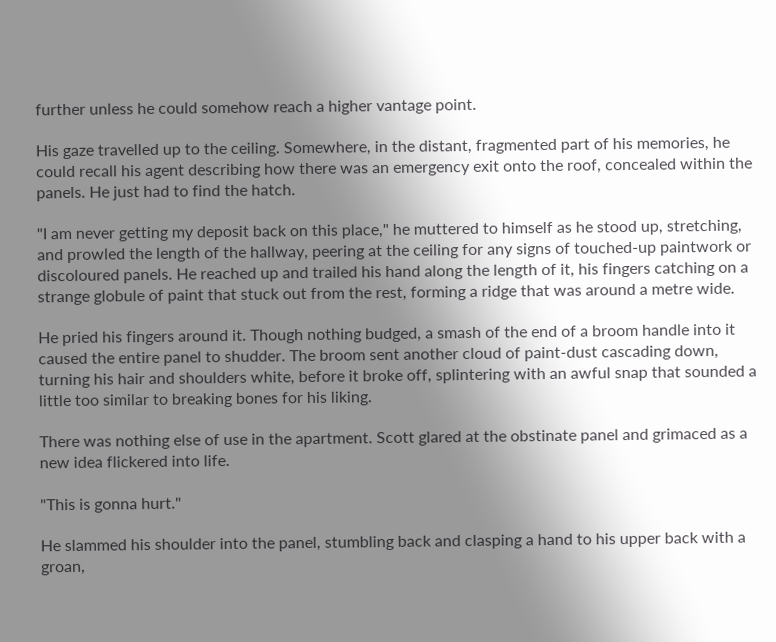further unless he could somehow reach a higher vantage point.

His gaze travelled up to the ceiling. Somewhere, in the distant, fragmented part of his memories, he could recall his agent describing how there was an emergency exit onto the roof, concealed within the panels. He just had to find the hatch.

"I am never getting my deposit back on this place," he muttered to himself as he stood up, stretching, and prowled the length of the hallway, peering at the ceiling for any signs of touched-up paintwork or discoloured panels. He reached up and trailed his hand along the length of it, his fingers catching on a strange globule of paint that stuck out from the rest, forming a ridge that was around a metre wide.

He pried his fingers around it. Though nothing budged, a smash of the end of a broom handle into it caused the entire panel to shudder. The broom sent another cloud of paint-dust cascading down, turning his hair and shoulders white, before it broke off, splintering with an awful snap that sounded a little too similar to breaking bones for his liking.

There was nothing else of use in the apartment. Scott glared at the obstinate panel and grimaced as a new idea flickered into life.

"This is gonna hurt."

He slammed his shoulder into the panel, stumbling back and clasping a hand to his upper back with a groan,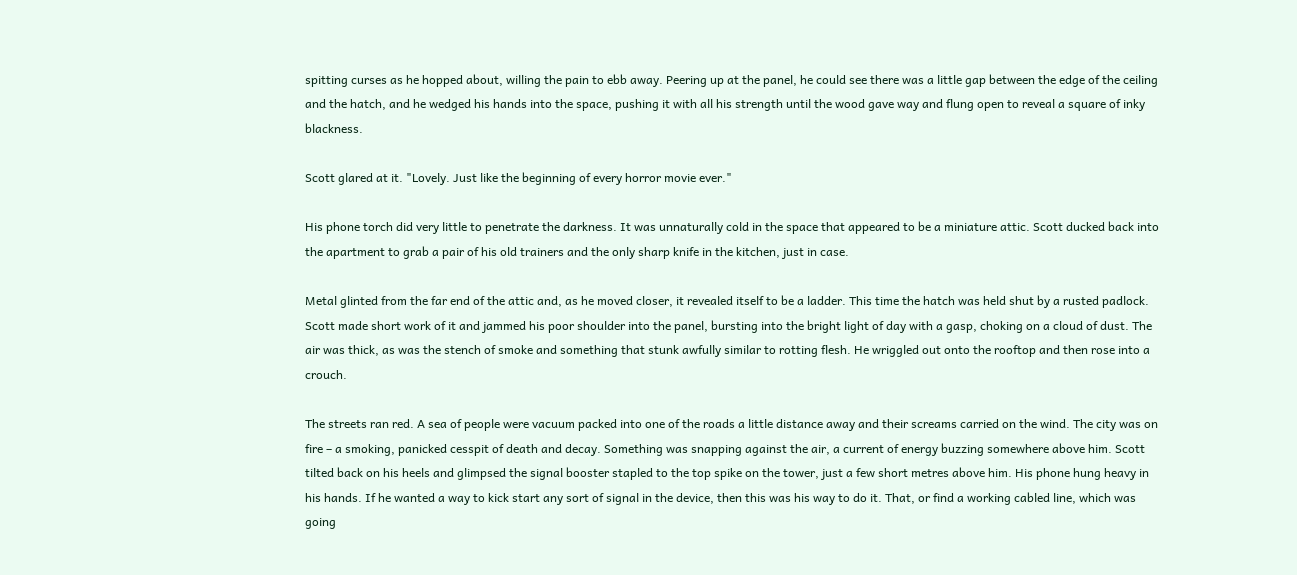spitting curses as he hopped about, willing the pain to ebb away. Peering up at the panel, he could see there was a little gap between the edge of the ceiling and the hatch, and he wedged his hands into the space, pushing it with all his strength until the wood gave way and flung open to reveal a square of inky blackness.

Scott glared at it. "Lovely. Just like the beginning of every horror movie ever."

His phone torch did very little to penetrate the darkness. It was unnaturally cold in the space that appeared to be a miniature attic. Scott ducked back into the apartment to grab a pair of his old trainers and the only sharp knife in the kitchen, just in case.

Metal glinted from the far end of the attic and, as he moved closer, it revealed itself to be a ladder. This time the hatch was held shut by a rusted padlock. Scott made short work of it and jammed his poor shoulder into the panel, bursting into the bright light of day with a gasp, choking on a cloud of dust. The air was thick, as was the stench of smoke and something that stunk awfully similar to rotting flesh. He wriggled out onto the rooftop and then rose into a crouch.

The streets ran red. A sea of people were vacuum packed into one of the roads a little distance away and their screams carried on the wind. The city was on fire – a smoking, panicked cesspit of death and decay. Something was snapping against the air, a current of energy buzzing somewhere above him. Scott tilted back on his heels and glimpsed the signal booster stapled to the top spike on the tower, just a few short metres above him. His phone hung heavy in his hands. If he wanted a way to kick start any sort of signal in the device, then this was his way to do it. That, or find a working cabled line, which was going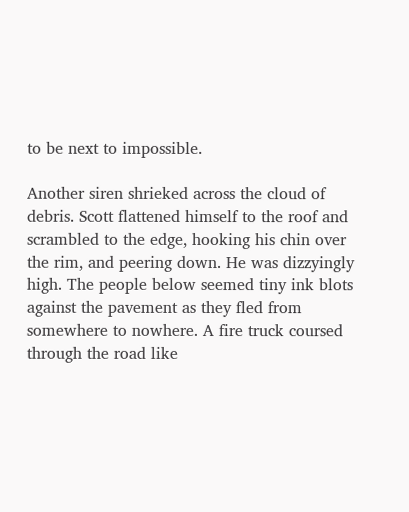to be next to impossible.

Another siren shrieked across the cloud of debris. Scott flattened himself to the roof and scrambled to the edge, hooking his chin over the rim, and peering down. He was dizzyingly high. The people below seemed tiny ink blots against the pavement as they fled from somewhere to nowhere. A fire truck coursed through the road like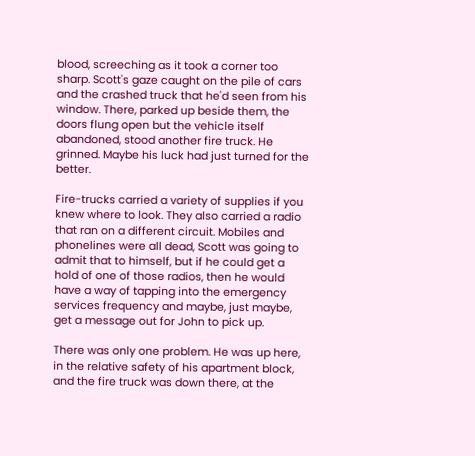blood, screeching as it took a corner too sharp. Scott's gaze caught on the pile of cars and the crashed truck that he'd seen from his window. There, parked up beside them, the doors flung open but the vehicle itself abandoned, stood another fire truck. He grinned. Maybe his luck had just turned for the better.

Fire-trucks carried a variety of supplies if you knew where to look. They also carried a radio that ran on a different circuit. Mobiles and phonelines were all dead, Scott was going to admit that to himself, but if he could get a hold of one of those radios, then he would have a way of tapping into the emergency services frequency and maybe, just maybe, get a message out for John to pick up.

There was only one problem. He was up here, in the relative safety of his apartment block, and the fire truck was down there, at the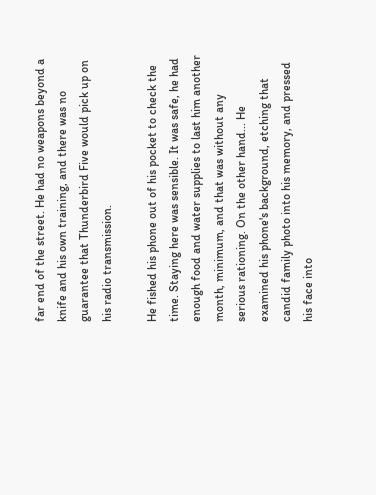far end of the street. He had no weapons beyond a knife and his own training, and there was no guarantee that Thunderbird Five would pick up on his radio transmission.

He fished his phone out of his pocket to check the time. Staying here was sensible. It was safe, he had enough food and water supplies to last him another month, minimum, and that was without any serious rationing. On the other hand... He examined his phone's background, etching that candid family photo into his memory, and pressed his face into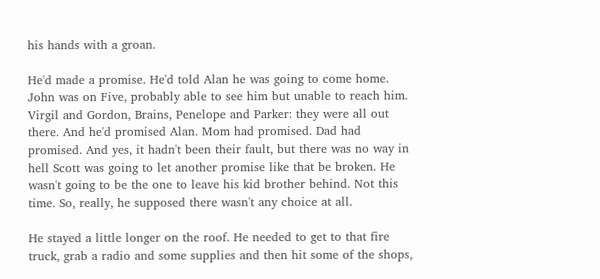his hands with a groan.

He'd made a promise. He'd told Alan he was going to come home. John was on Five, probably able to see him but unable to reach him. Virgil and Gordon, Brains, Penelope and Parker: they were all out there. And he'd promised Alan. Mom had promised. Dad had promised. And yes, it hadn't been their fault, but there was no way in hell Scott was going to let another promise like that be broken. He wasn't going to be the one to leave his kid brother behind. Not this time. So, really, he supposed there wasn't any choice at all.

He stayed a little longer on the roof. He needed to get to that fire truck, grab a radio and some supplies and then hit some of the shops,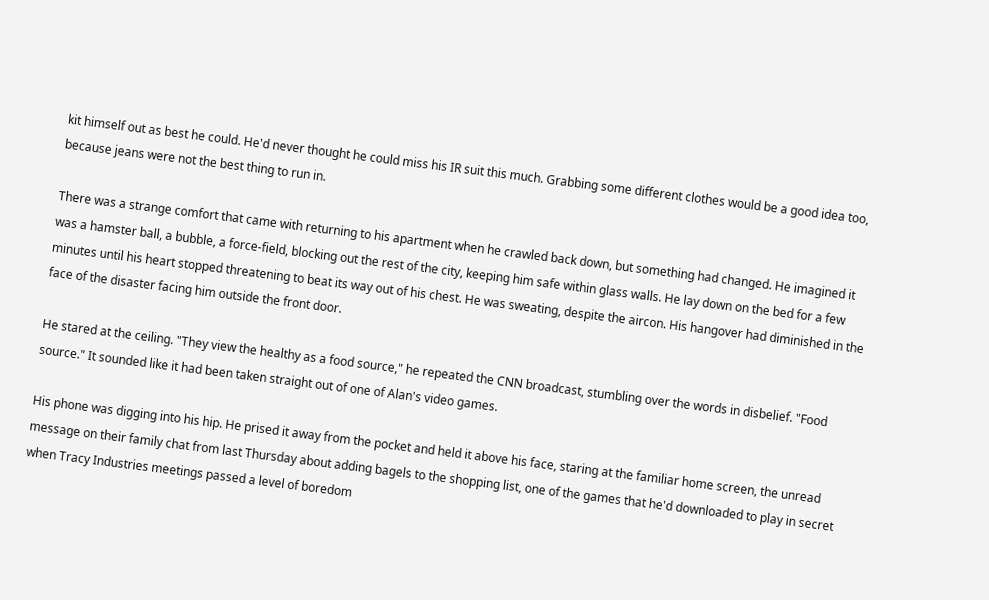kit himself out as best he could. He'd never thought he could miss his IR suit this much. Grabbing some different clothes would be a good idea too, because jeans were not the best thing to run in.

There was a strange comfort that came with returning to his apartment when he crawled back down, but something had changed. He imagined it was a hamster ball, a bubble, a force-field, blocking out the rest of the city, keeping him safe within glass walls. He lay down on the bed for a few minutes until his heart stopped threatening to beat its way out of his chest. He was sweating, despite the aircon. His hangover had diminished in the face of the disaster facing him outside the front door.

He stared at the ceiling. "They view the healthy as a food source," he repeated the CNN broadcast, stumbling over the words in disbelief. "Food source." It sounded like it had been taken straight out of one of Alan's video games.

His phone was digging into his hip. He prised it away from the pocket and held it above his face, staring at the familiar home screen, the unread message on their family chat from last Thursday about adding bagels to the shopping list, one of the games that he'd downloaded to play in secret when Tracy Industries meetings passed a level of boredom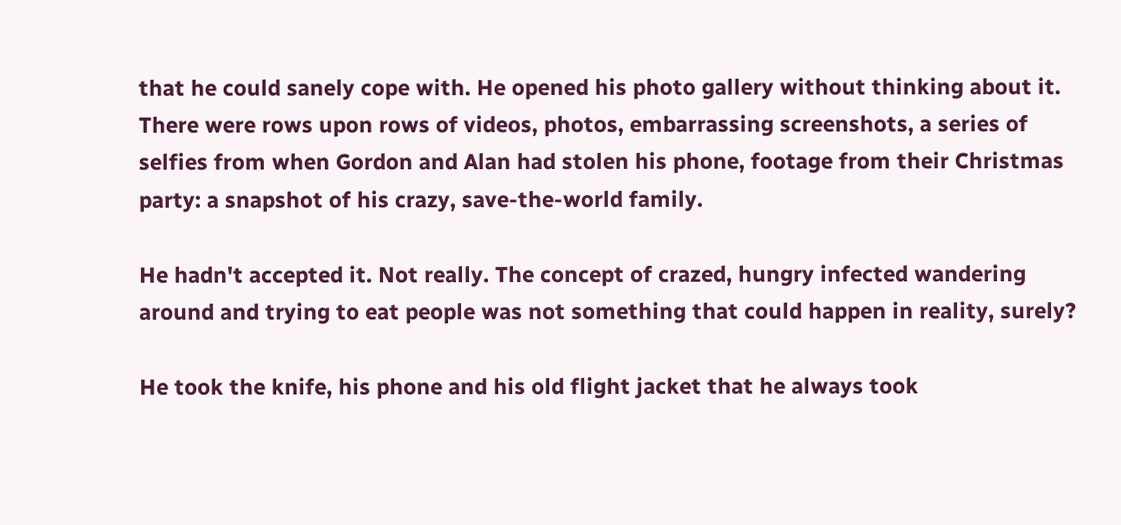that he could sanely cope with. He opened his photo gallery without thinking about it. There were rows upon rows of videos, photos, embarrassing screenshots, a series of selfies from when Gordon and Alan had stolen his phone, footage from their Christmas party: a snapshot of his crazy, save-the-world family.

He hadn't accepted it. Not really. The concept of crazed, hungry infected wandering around and trying to eat people was not something that could happen in reality, surely?

He took the knife, his phone and his old flight jacket that he always took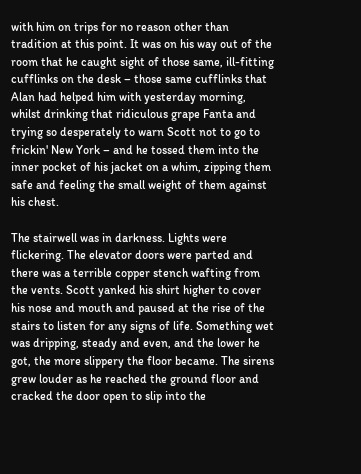with him on trips for no reason other than tradition at this point. It was on his way out of the room that he caught sight of those same, ill-fitting cufflinks on the desk – those same cufflinks that Alan had helped him with yesterday morning, whilst drinking that ridiculous grape Fanta and trying so desperately to warn Scott not to go to frickin' New York – and he tossed them into the inner pocket of his jacket on a whim, zipping them safe and feeling the small weight of them against his chest.

The stairwell was in darkness. Lights were flickering. The elevator doors were parted and there was a terrible copper stench wafting from the vents. Scott yanked his shirt higher to cover his nose and mouth and paused at the rise of the stairs to listen for any signs of life. Something wet was dripping, steady and even, and the lower he got, the more slippery the floor became. The sirens grew louder as he reached the ground floor and cracked the door open to slip into the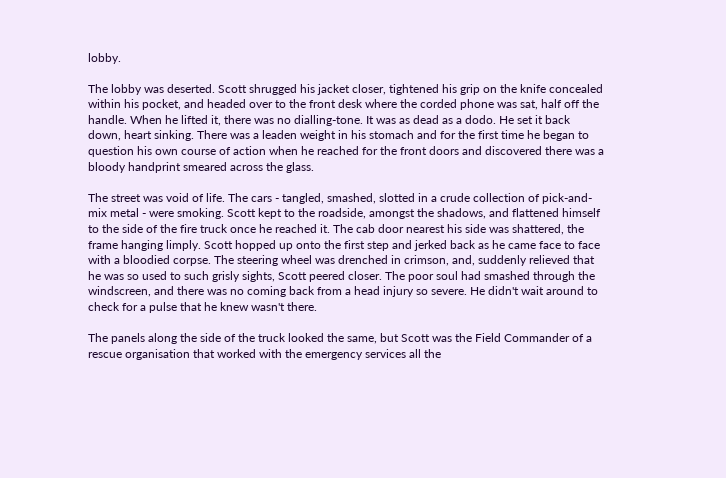lobby.

The lobby was deserted. Scott shrugged his jacket closer, tightened his grip on the knife concealed within his pocket, and headed over to the front desk where the corded phone was sat, half off the handle. When he lifted it, there was no dialling-tone. It was as dead as a dodo. He set it back down, heart sinking. There was a leaden weight in his stomach and for the first time he began to question his own course of action when he reached for the front doors and discovered there was a bloody handprint smeared across the glass.

The street was void of life. The cars - tangled, smashed, slotted in a crude collection of pick-and-mix metal - were smoking. Scott kept to the roadside, amongst the shadows, and flattened himself to the side of the fire truck once he reached it. The cab door nearest his side was shattered, the frame hanging limply. Scott hopped up onto the first step and jerked back as he came face to face with a bloodied corpse. The steering wheel was drenched in crimson, and, suddenly relieved that he was so used to such grisly sights, Scott peered closer. The poor soul had smashed through the windscreen, and there was no coming back from a head injury so severe. He didn't wait around to check for a pulse that he knew wasn't there.

The panels along the side of the truck looked the same, but Scott was the Field Commander of a rescue organisation that worked with the emergency services all the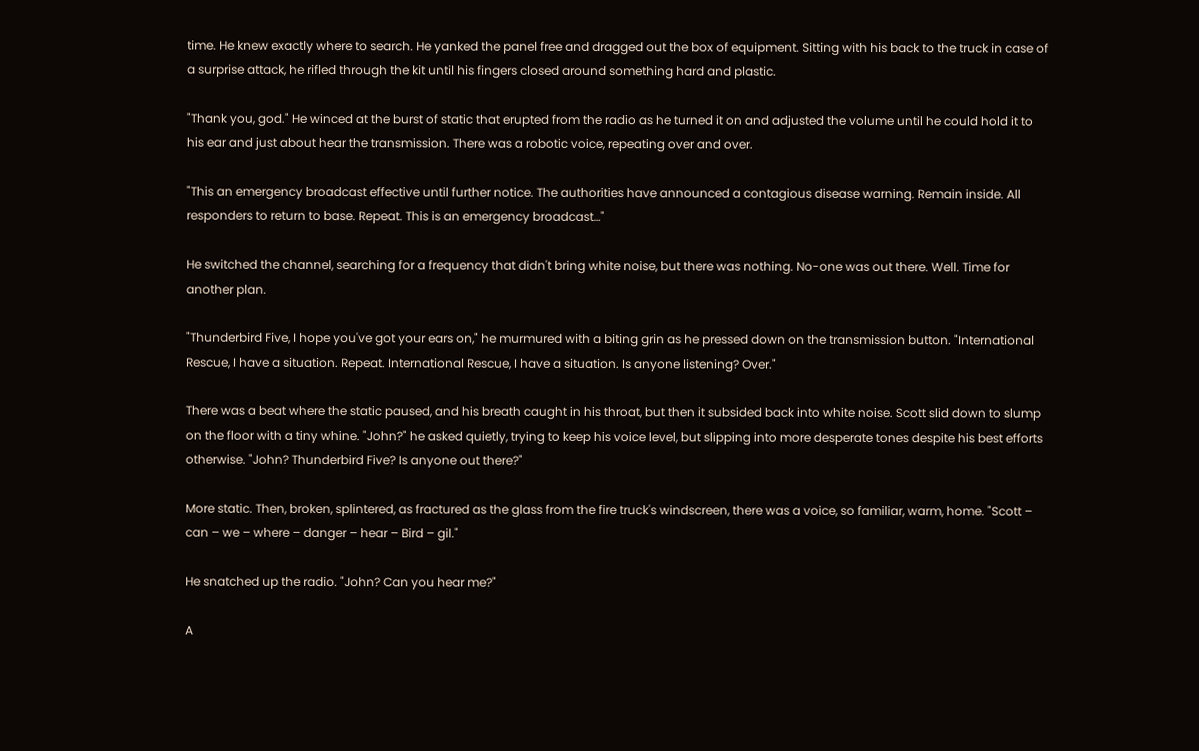time. He knew exactly where to search. He yanked the panel free and dragged out the box of equipment. Sitting with his back to the truck in case of a surprise attack, he rifled through the kit until his fingers closed around something hard and plastic.

"Thank you, god." He winced at the burst of static that erupted from the radio as he turned it on and adjusted the volume until he could hold it to his ear and just about hear the transmission. There was a robotic voice, repeating over and over.

"This an emergency broadcast effective until further notice. The authorities have announced a contagious disease warning. Remain inside. All responders to return to base. Repeat. This is an emergency broadcast…"

He switched the channel, searching for a frequency that didn't bring white noise, but there was nothing. No-one was out there. Well. Time for another plan.

"Thunderbird Five, I hope you've got your ears on," he murmured with a biting grin as he pressed down on the transmission button. "International Rescue, I have a situation. Repeat. International Rescue, I have a situation. Is anyone listening? Over."

There was a beat where the static paused, and his breath caught in his throat, but then it subsided back into white noise. Scott slid down to slump on the floor with a tiny whine. "John?" he asked quietly, trying to keep his voice level, but slipping into more desperate tones despite his best efforts otherwise. "John? Thunderbird Five? Is anyone out there?"

More static. Then, broken, splintered, as fractured as the glass from the fire truck's windscreen, there was a voice, so familiar, warm, home. "Scott – can – we – where – danger – hear – Bird – gil."

He snatched up the radio. "John? Can you hear me?"

A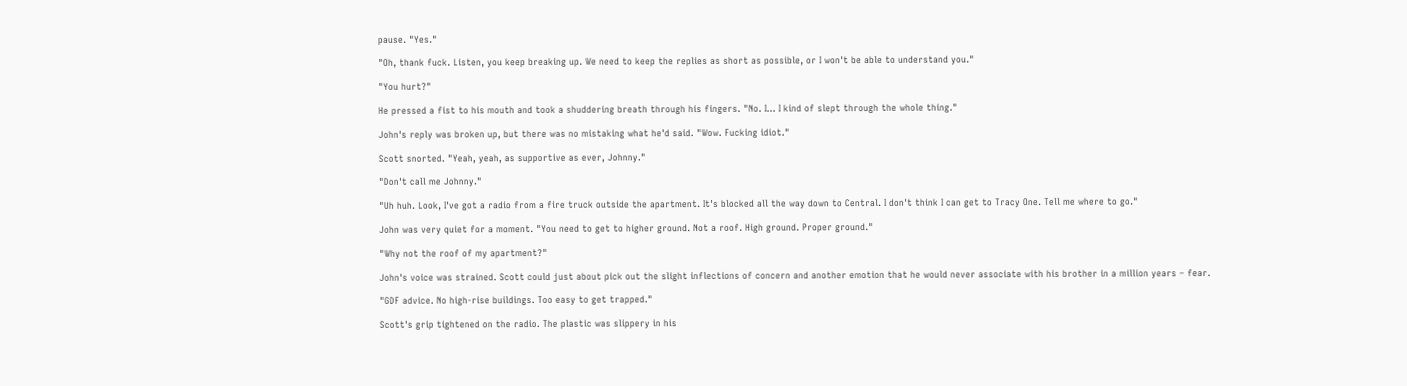pause. "Yes."

"Oh, thank fuck. Listen, you keep breaking up. We need to keep the replies as short as possible, or I won't be able to understand you."

"You hurt?"

He pressed a fist to his mouth and took a shuddering breath through his fingers. "No. I… I kind of slept through the whole thing."

John's reply was broken up, but there was no mistaking what he'd said. "Wow. Fucking idiot."

Scott snorted. "Yeah, yeah, as supportive as ever, Johnny."

"Don't call me Johnny."

"Uh huh. Look, I've got a radio from a fire truck outside the apartment. It's blocked all the way down to Central. I don't think I can get to Tracy One. Tell me where to go."

John was very quiet for a moment. "You need to get to higher ground. Not a roof. High ground. Proper ground."

"Why not the roof of my apartment?"

John's voice was strained. Scott could just about pick out the slight inflections of concern and another emotion that he would never associate with his brother in a million years – fear.

"GDF advice. No high-rise buildings. Too easy to get trapped."

Scott's grip tightened on the radio. The plastic was slippery in his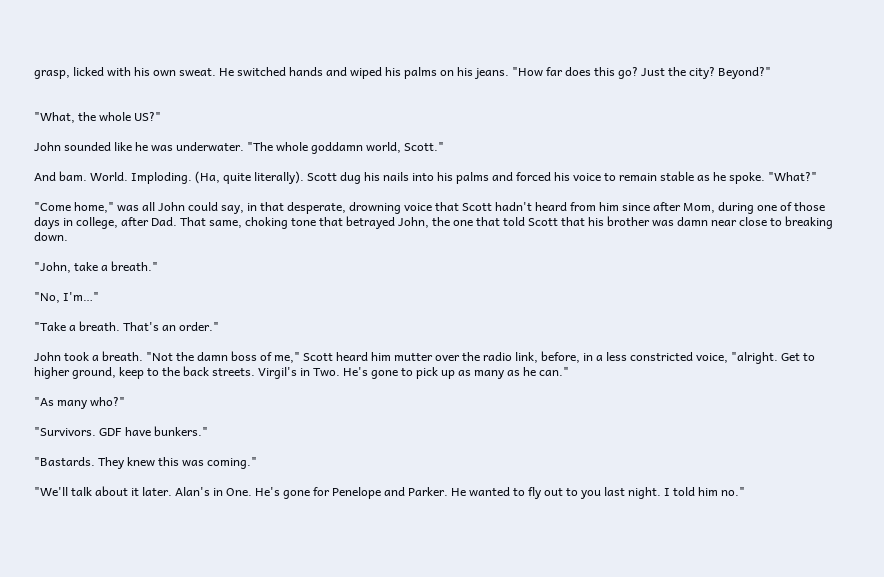grasp, licked with his own sweat. He switched hands and wiped his palms on his jeans. "How far does this go? Just the city? Beyond?"


"What, the whole US?"

John sounded like he was underwater. "The whole goddamn world, Scott."

And bam. World. Imploding. (Ha, quite literally). Scott dug his nails into his palms and forced his voice to remain stable as he spoke. "What?"

"Come home," was all John could say, in that desperate, drowning voice that Scott hadn't heard from him since after Mom, during one of those days in college, after Dad. That same, choking tone that betrayed John, the one that told Scott that his brother was damn near close to breaking down.

"John, take a breath."

"No, I'm…"

"Take a breath. That's an order."

John took a breath. "Not the damn boss of me," Scott heard him mutter over the radio link, before, in a less constricted voice, "alright. Get to higher ground, keep to the back streets. Virgil's in Two. He's gone to pick up as many as he can."

"As many who?"

"Survivors. GDF have bunkers."

"Bastards. They knew this was coming."

"We'll talk about it later. Alan's in One. He's gone for Penelope and Parker. He wanted to fly out to you last night. I told him no."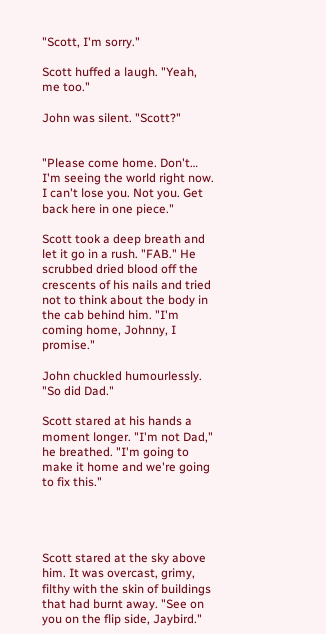"Scott, I'm sorry."

Scott huffed a laugh. "Yeah, me too."

John was silent. "Scott?"


"Please come home. Don't… I'm seeing the world right now. I can't lose you. Not you. Get back here in one piece."

Scott took a deep breath and let it go in a rush. "FAB." He scrubbed dried blood off the crescents of his nails and tried not to think about the body in the cab behind him. "I'm coming home, Johnny, I promise."

John chuckled humourlessly. "So did Dad."

Scott stared at his hands a moment longer. "I'm not Dad," he breathed. "I'm going to make it home and we're going to fix this."




Scott stared at the sky above him. It was overcast, grimy, filthy with the skin of buildings that had burnt away. "See on you on the flip side, Jaybird."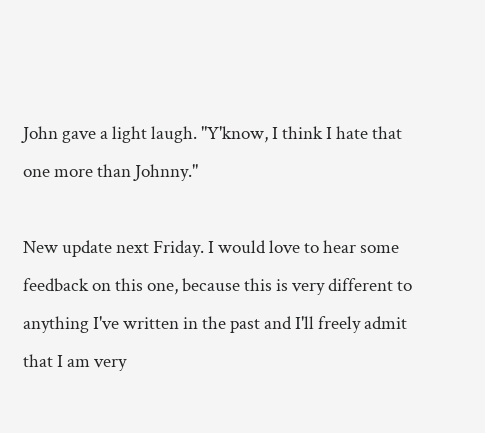John gave a light laugh. "Y'know, I think I hate that one more than Johnny."

New update next Friday. I would love to hear some feedback on this one, because this is very different to anything I've written in the past and I'll freely admit that I am very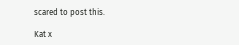scared to post this.

Kat x